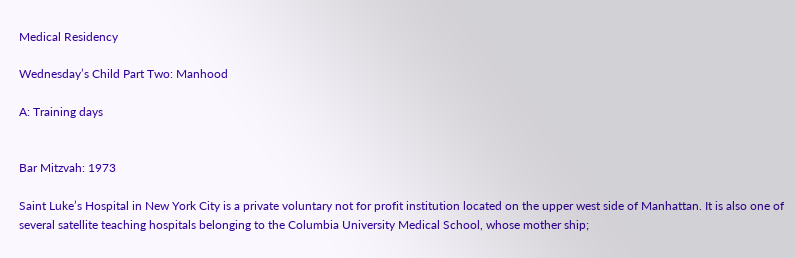Medical Residency

Wednesday’s Child Part Two: Manhood

A: Training days


Bar Mitzvah: 1973

Saint Luke’s Hospital in New York City is a private voluntary not for profit institution located on the upper west side of Manhattan. It is also one of several satellite teaching hospitals belonging to the Columbia University Medical School, whose mother ship;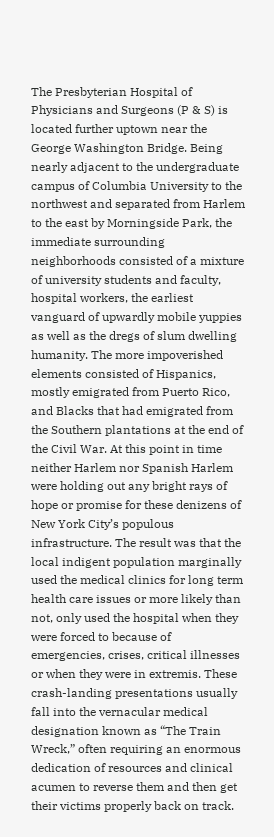The Presbyterian Hospital of Physicians and Surgeons (P & S) is located further uptown near the George Washington Bridge. Being nearly adjacent to the undergraduate campus of Columbia University to the northwest and separated from Harlem to the east by Morningside Park, the immediate surrounding neighborhoods consisted of a mixture of university students and faculty, hospital workers, the earliest vanguard of upwardly mobile yuppies as well as the dregs of slum dwelling humanity. The more impoverished elements consisted of Hispanics, mostly emigrated from Puerto Rico, and Blacks that had emigrated from the Southern plantations at the end of the Civil War. At this point in time neither Harlem nor Spanish Harlem were holding out any bright rays of hope or promise for these denizens of New York City’s populous infrastructure. The result was that the local indigent population marginally used the medical clinics for long term health care issues or more likely than not, only used the hospital when they were forced to because of emergencies, crises, critical illnesses or when they were in extremis. These crash-landing presentations usually fall into the vernacular medical designation known as “The Train Wreck,” often requiring an enormous dedication of resources and clinical acumen to reverse them and then get their victims properly back on track.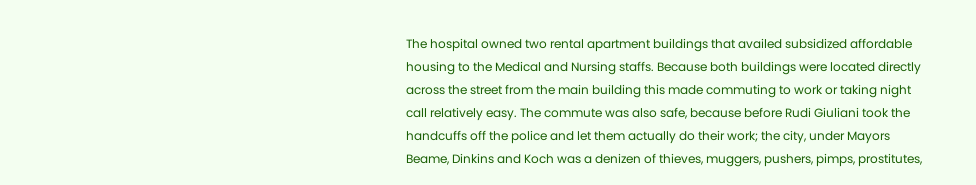The hospital owned two rental apartment buildings that availed subsidized affordable housing to the Medical and Nursing staffs. Because both buildings were located directly across the street from the main building this made commuting to work or taking night call relatively easy. The commute was also safe, because before Rudi Giuliani took the handcuffs off the police and let them actually do their work; the city, under Mayors Beame, Dinkins and Koch was a denizen of thieves, muggers, pushers, pimps, prostitutes,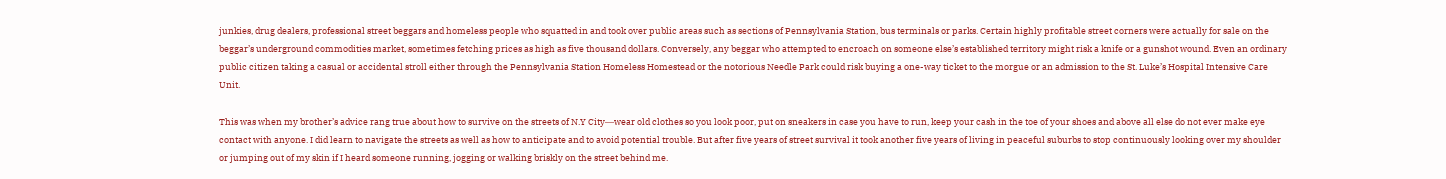junkies, drug dealers, professional street beggars and homeless people who squatted in and took over public areas such as sections of Pennsylvania Station, bus terminals or parks. Certain highly profitable street corners were actually for sale on the beggar’s underground commodities market, sometimes fetching prices as high as five thousand dollars. Conversely, any beggar who attempted to encroach on someone else’s established territory might risk a knife or a gunshot wound. Even an ordinary public citizen taking a casual or accidental stroll either through the Pennsylvania Station Homeless Homestead or the notorious Needle Park could risk buying a one-way ticket to the morgue or an admission to the St. Luke’s Hospital Intensive Care Unit.

This was when my brother’s advice rang true about how to survive on the streets of N.Y City―wear old clothes so you look poor, put on sneakers in case you have to run, keep your cash in the toe of your shoes and above all else do not ever make eye contact with anyone. I did learn to navigate the streets as well as how to anticipate and to avoid potential trouble. But after five years of street survival it took another five years of living in peaceful suburbs to stop continuously looking over my shoulder or jumping out of my skin if I heard someone running, jogging or walking briskly on the street behind me.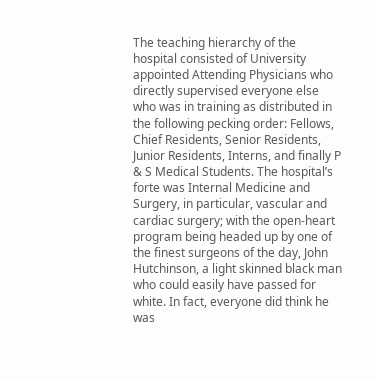The teaching hierarchy of the hospital consisted of University appointed Attending Physicians who directly supervised everyone else who was in training as distributed in the following pecking order: Fellows, Chief Residents, Senior Residents, Junior Residents, Interns, and finally P & S Medical Students. The hospital’s forte was Internal Medicine and Surgery, in particular, vascular and cardiac surgery; with the open-heart program being headed up by one of the finest surgeons of the day, John Hutchinson, a light skinned black man who could easily have passed for white. In fact, everyone did think he was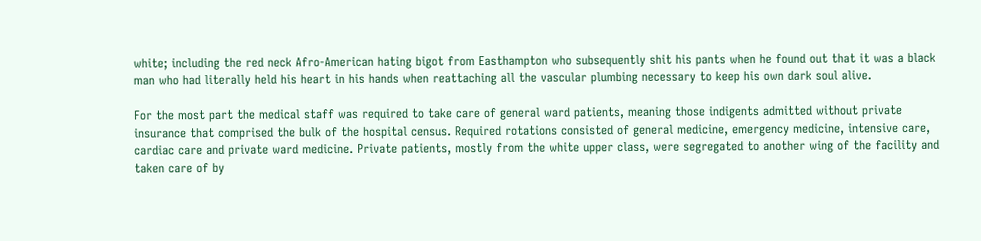white; including the red neck Afro-American hating bigot from Easthampton who subsequently shit his pants when he found out that it was a black man who had literally held his heart in his hands when reattaching all the vascular plumbing necessary to keep his own dark soul alive.

For the most part the medical staff was required to take care of general ward patients, meaning those indigents admitted without private insurance that comprised the bulk of the hospital census. Required rotations consisted of general medicine, emergency medicine, intensive care, cardiac care and private ward medicine. Private patients, mostly from the white upper class, were segregated to another wing of the facility and taken care of by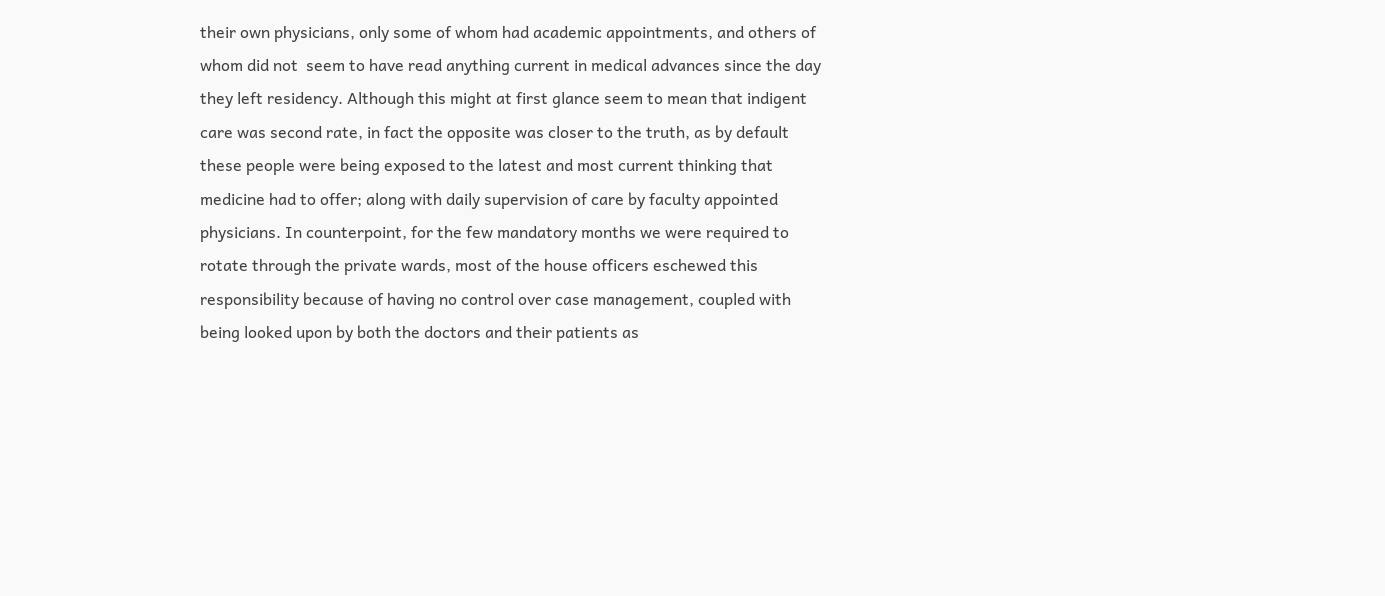their own physicians, only some of whom had academic appointments, and others of whom did not  seem to have read anything current in medical advances since the day they left residency. Although this might at first glance seem to mean that indigent care was second rate, in fact the opposite was closer to the truth, as by default these people were being exposed to the latest and most current thinking that medicine had to offer; along with daily supervision of care by faculty appointed physicians. In counterpoint, for the few mandatory months we were required to rotate through the private wards, most of the house officers eschewed this responsibility because of having no control over case management, coupled with being looked upon by both the doctors and their patients as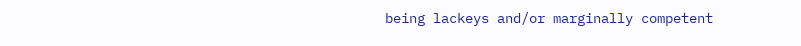being lackeys and/or marginally competent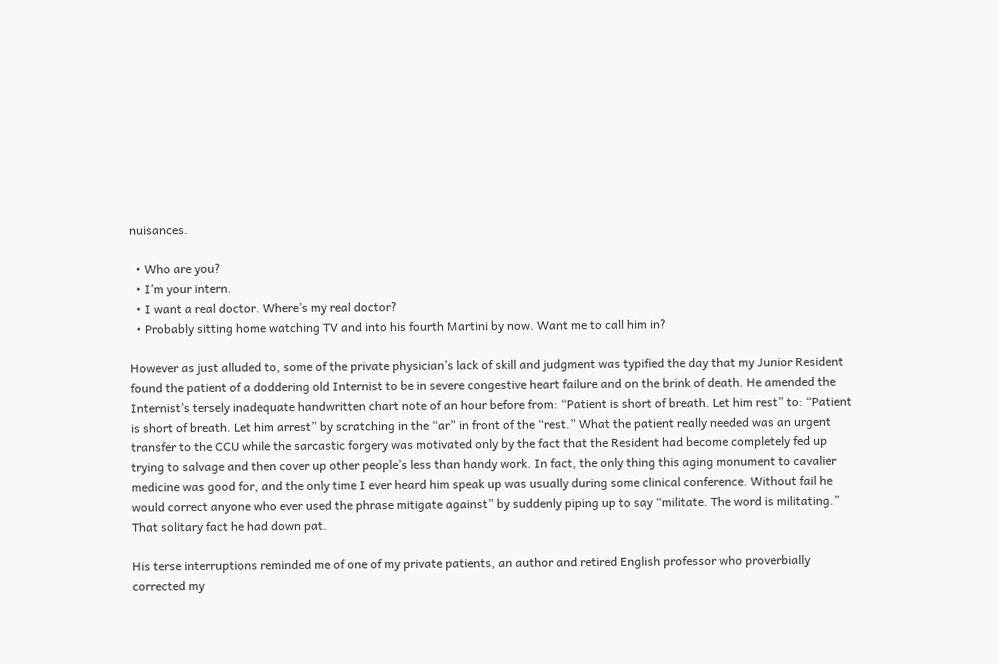nuisances.

  • Who are you?
  • I’m your intern.
  • I want a real doctor. Where’s my real doctor?
  • Probably sitting home watching TV and into his fourth Martini by now. Want me to call him in?

However as just alluded to, some of the private physician’s lack of skill and judgment was typified the day that my Junior Resident found the patient of a doddering old Internist to be in severe congestive heart failure and on the brink of death. He amended the Internist’s tersely inadequate handwritten chart note of an hour before from: “Patient is short of breath. Let him rest” to: “Patient is short of breath. Let him arrest” by scratching in the “ar” in front of the “rest.” What the patient really needed was an urgent transfer to the CCU while the sarcastic forgery was motivated only by the fact that the Resident had become completely fed up trying to salvage and then cover up other people’s less than handy work. In fact, the only thing this aging monument to cavalier medicine was good for, and the only time I ever heard him speak up was usually during some clinical conference. Without fail he would correct anyone who ever used the phrase mitigate against” by suddenly piping up to say “militate. The word is militating.” That solitary fact he had down pat.

His terse interruptions reminded me of one of my private patients, an author and retired English professor who proverbially corrected my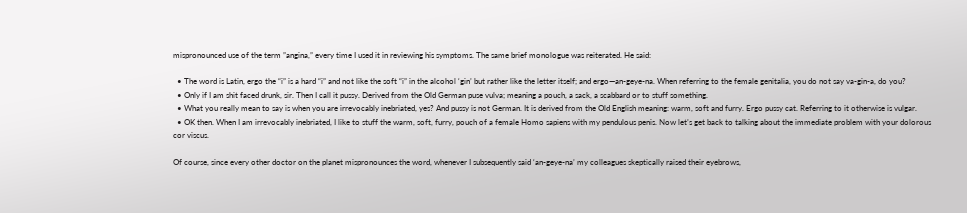mispronounced use of the term ”angina,” every time I used it in reviewing his symptoms. The same brief monologue was reiterated. He said:

  • The word is Latin, ergo the “i” is a hard “i” and not like the soft “i” in the alcohol ‘gin’ but rather like the letter itself; and ergo―an-geye-na. When referring to the female genitalia, you do not say va-gin-a, do you?
  • Only if I am shit faced drunk, sir. Then I call it pussy. Derived from the Old German puse vulva; meaning a pouch, a sack, a scabbard or to stuff something.
  • What you really mean to say is when you are irrevocably inebriated, yes? And pussy is not German. It is derived from the Old English meaning: warm, soft and furry. Ergo pussy cat. Referring to it otherwise is vulgar.
  • OK then. When I am irrevocably inebriated, I like to stuff the warm, soft, furry, pouch of a female Homo sapiens with my pendulous penis. Now let’s get back to talking about the immediate problem with your dolorous cor viscus.

Of course, since every other doctor on the planet mispronounces the word, whenever I subsequently said ‘an-geye-na’ my colleagues skeptically raised their eyebrows,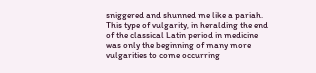sniggered and shunned me like a pariah. This type of vulgarity, in heralding the end of the classical Latin period in medicine was only the beginning of many more vulgarities to come occurring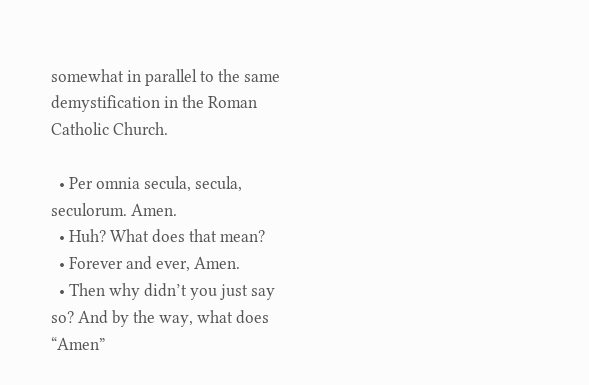somewhat in parallel to the same demystification in the Roman Catholic Church.

  • Per omnia secula, secula, seculorum. Amen.
  • Huh? What does that mean?
  • Forever and ever, Amen.
  • Then why didn’t you just say so? And by the way, what does “Amen”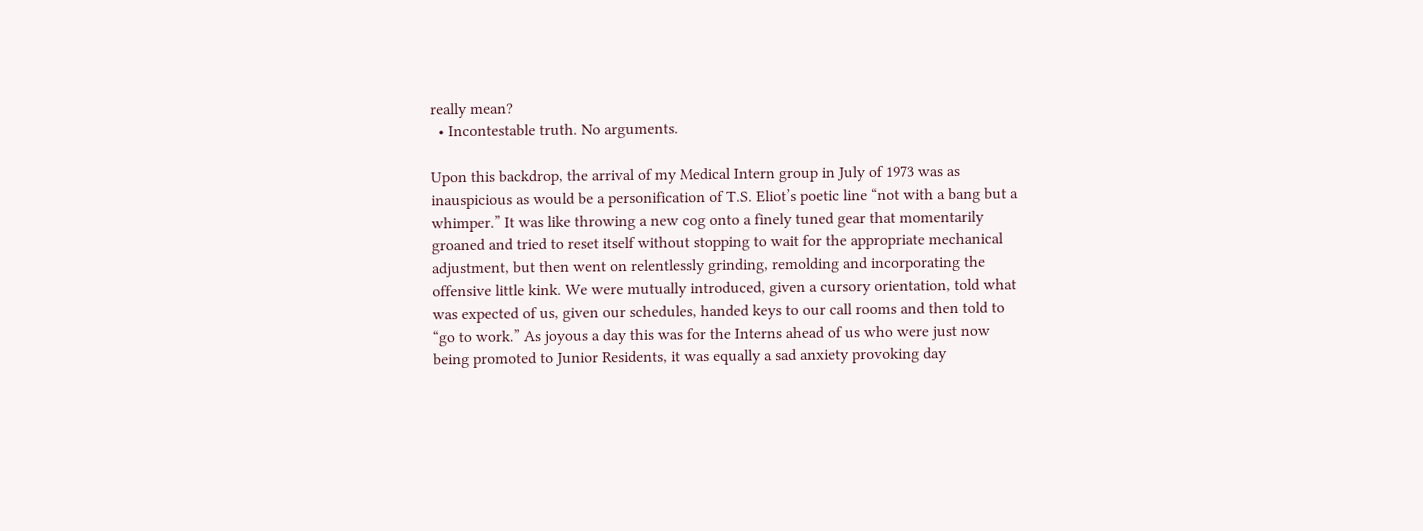really mean?
  • Incontestable truth. No arguments.

Upon this backdrop, the arrival of my Medical Intern group in July of 1973 was as inauspicious as would be a personification of T.S. Eliot’s poetic line “not with a bang but a whimper.” It was like throwing a new cog onto a finely tuned gear that momentarily groaned and tried to reset itself without stopping to wait for the appropriate mechanical adjustment, but then went on relentlessly grinding, remolding and incorporating the offensive little kink. We were mutually introduced, given a cursory orientation, told what was expected of us, given our schedules, handed keys to our call rooms and then told to “go to work.” As joyous a day this was for the Interns ahead of us who were just now being promoted to Junior Residents, it was equally a sad anxiety provoking day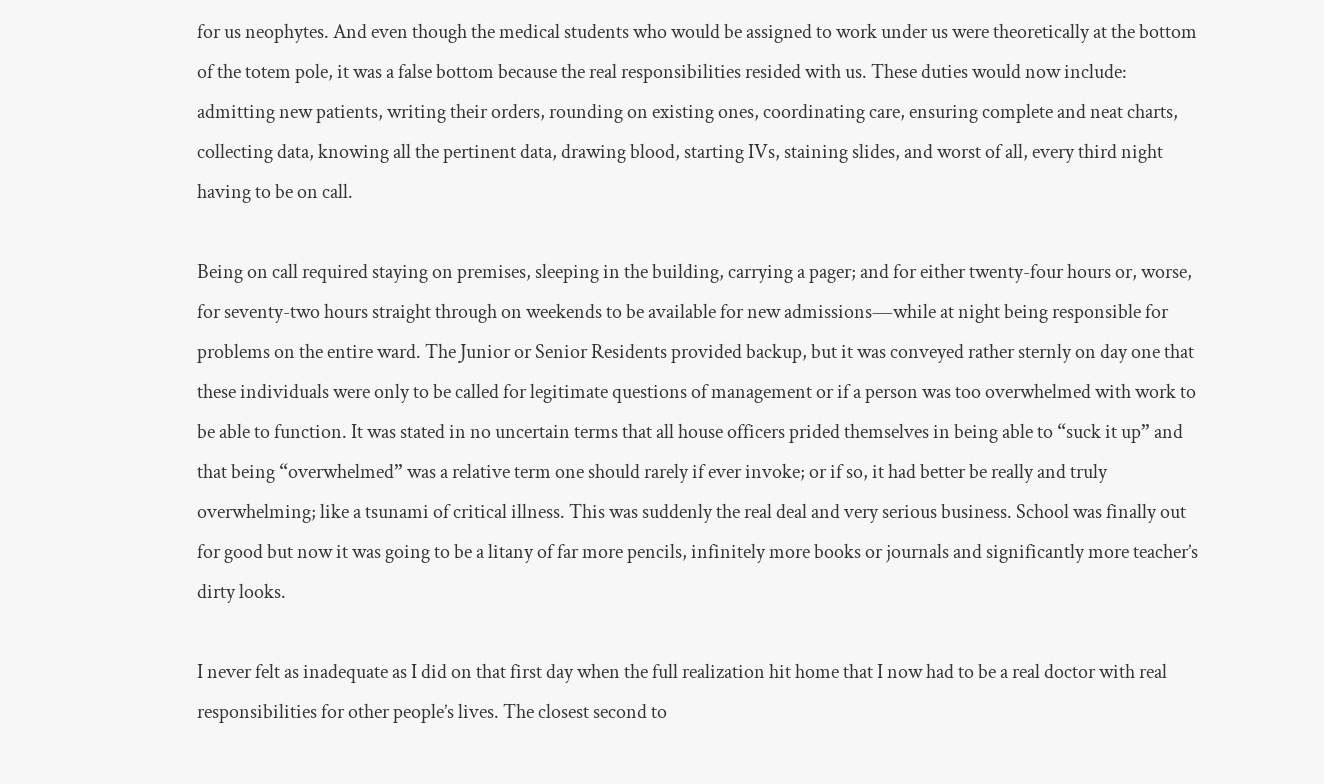for us neophytes. And even though the medical students who would be assigned to work under us were theoretically at the bottom of the totem pole, it was a false bottom because the real responsibilities resided with us. These duties would now include: admitting new patients, writing their orders, rounding on existing ones, coordinating care, ensuring complete and neat charts, collecting data, knowing all the pertinent data, drawing blood, starting IVs, staining slides, and worst of all, every third night having to be on call.

Being on call required staying on premises, sleeping in the building, carrying a pager; and for either twenty-four hours or, worse, for seventy-two hours straight through on weekends to be available for new admissions―while at night being responsible for problems on the entire ward. The Junior or Senior Residents provided backup, but it was conveyed rather sternly on day one that these individuals were only to be called for legitimate questions of management or if a person was too overwhelmed with work to be able to function. It was stated in no uncertain terms that all house officers prided themselves in being able to “suck it up” and that being “overwhelmed” was a relative term one should rarely if ever invoke; or if so, it had better be really and truly overwhelming; like a tsunami of critical illness. This was suddenly the real deal and very serious business. School was finally out for good but now it was going to be a litany of far more pencils, infinitely more books or journals and significantly more teacher’s dirty looks.

I never felt as inadequate as I did on that first day when the full realization hit home that I now had to be a real doctor with real responsibilities for other people’s lives. The closest second to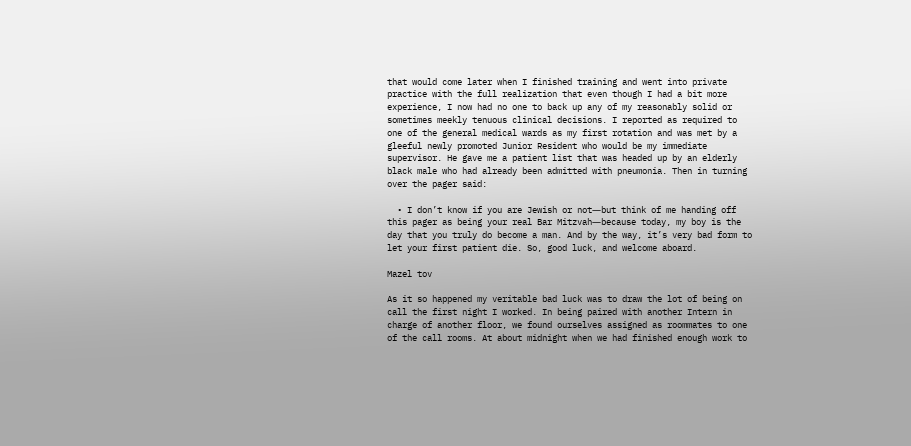that would come later when I finished training and went into private practice with the full realization that even though I had a bit more experience, I now had no one to back up any of my reasonably solid or sometimes meekly tenuous clinical decisions. I reported as required to one of the general medical wards as my first rotation and was met by a gleeful newly promoted Junior Resident who would be my immediate supervisor. He gave me a patient list that was headed up by an elderly black male who had already been admitted with pneumonia. Then in turning over the pager said:

  • I don’t know if you are Jewish or not―but think of me handing off this pager as being your real Bar Mitzvah―because today, my boy is the day that you truly do become a man. And by the way, it’s very bad form to let your first patient die. So, good luck, and welcome aboard.

Mazel tov

As it so happened my veritable bad luck was to draw the lot of being on call the first night I worked. In being paired with another Intern in charge of another floor, we found ourselves assigned as roommates to one of the call rooms. At about midnight when we had finished enough work to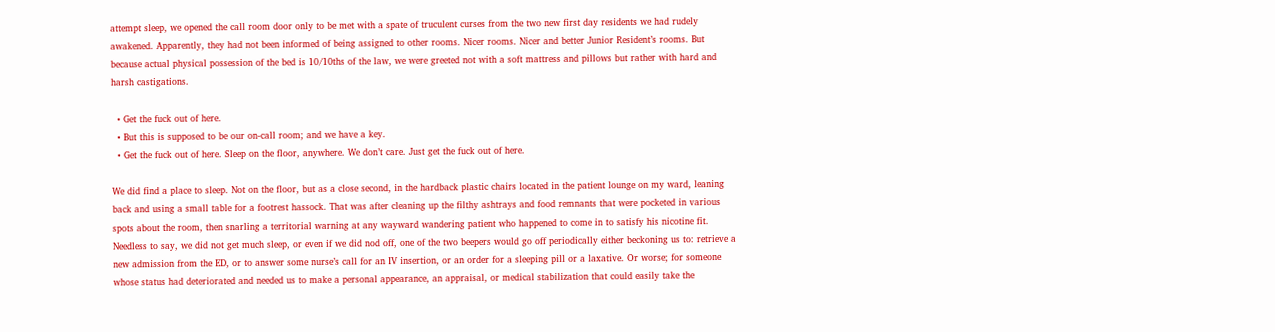attempt sleep, we opened the call room door only to be met with a spate of truculent curses from the two new first day residents we had rudely awakened. Apparently, they had not been informed of being assigned to other rooms. Nicer rooms. Nicer and better Junior Resident’s rooms. But because actual physical possession of the bed is 10/10ths of the law, we were greeted not with a soft mattress and pillows but rather with hard and harsh castigations.

  • Get the fuck out of here.
  • But this is supposed to be our on-call room; and we have a key.
  • Get the fuck out of here. Sleep on the floor, anywhere. We don’t care. Just get the fuck out of here.

We did find a place to sleep. Not on the floor, but as a close second, in the hardback plastic chairs located in the patient lounge on my ward, leaning back and using a small table for a footrest hassock. That was after cleaning up the filthy ashtrays and food remnants that were pocketed in various spots about the room, then snarling a territorial warning at any wayward wandering patient who happened to come in to satisfy his nicotine fit. Needless to say, we did not get much sleep, or even if we did nod off, one of the two beepers would go off periodically either beckoning us to: retrieve a new admission from the ED, or to answer some nurse’s call for an IV insertion, or an order for a sleeping pill or a laxative. Or worse; for someone whose status had deteriorated and needed us to make a personal appearance, an appraisal, or medical stabilization that could easily take the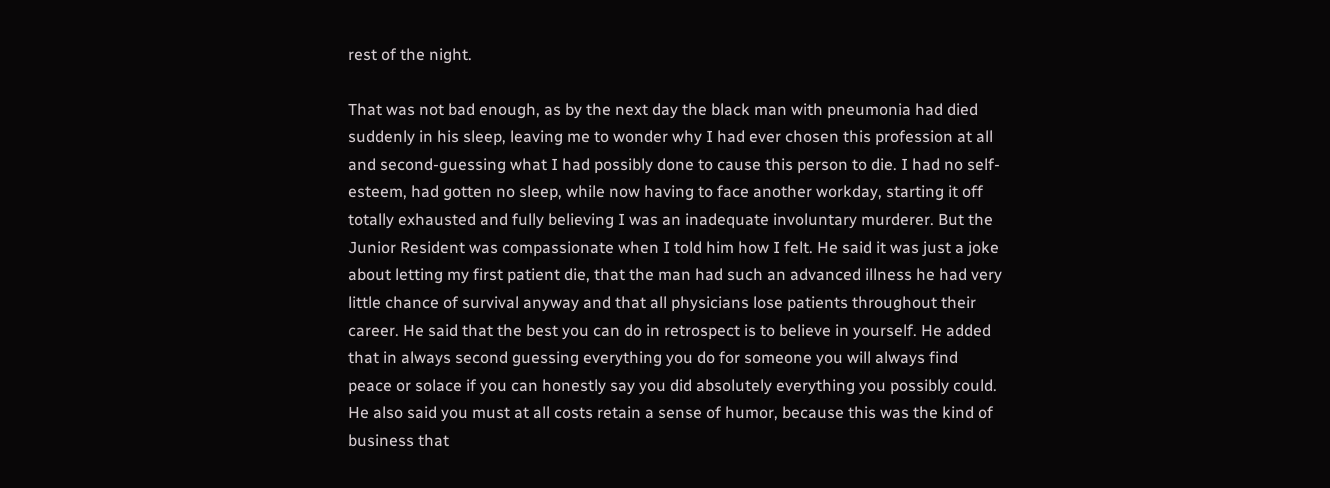rest of the night.

That was not bad enough, as by the next day the black man with pneumonia had died suddenly in his sleep, leaving me to wonder why I had ever chosen this profession at all and second-guessing what I had possibly done to cause this person to die. I had no self-esteem, had gotten no sleep, while now having to face another workday, starting it off totally exhausted and fully believing I was an inadequate involuntary murderer. But the Junior Resident was compassionate when I told him how I felt. He said it was just a joke about letting my first patient die, that the man had such an advanced illness he had very little chance of survival anyway and that all physicians lose patients throughout their career. He said that the best you can do in retrospect is to believe in yourself. He added that in always second guessing everything you do for someone you will always find peace or solace if you can honestly say you did absolutely everything you possibly could. He also said you must at all costs retain a sense of humor, because this was the kind of business that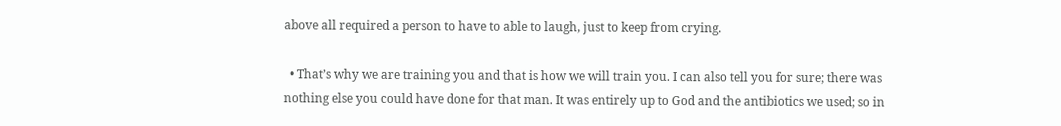above all required a person to have to able to laugh, just to keep from crying.

  • That’s why we are training you and that is how we will train you. I can also tell you for sure; there was nothing else you could have done for that man. It was entirely up to God and the antibiotics we used; so in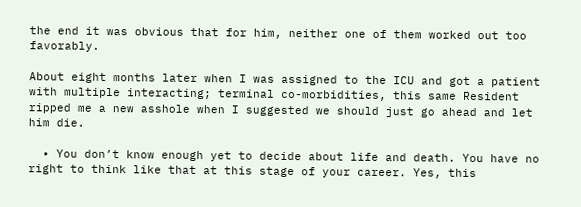the end it was obvious that for him, neither one of them worked out too favorably.

About eight months later when I was assigned to the ICU and got a patient with multiple interacting; terminal co-morbidities, this same Resident ripped me a new asshole when I suggested we should just go ahead and let him die.

  • You don’t know enough yet to decide about life and death. You have no right to think like that at this stage of your career. Yes, this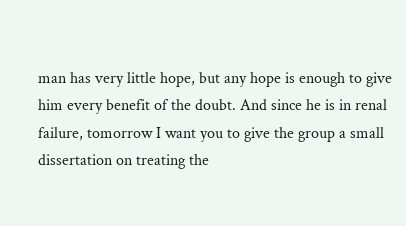man has very little hope, but any hope is enough to give him every benefit of the doubt. And since he is in renal failure, tomorrow I want you to give the group a small dissertation on treating the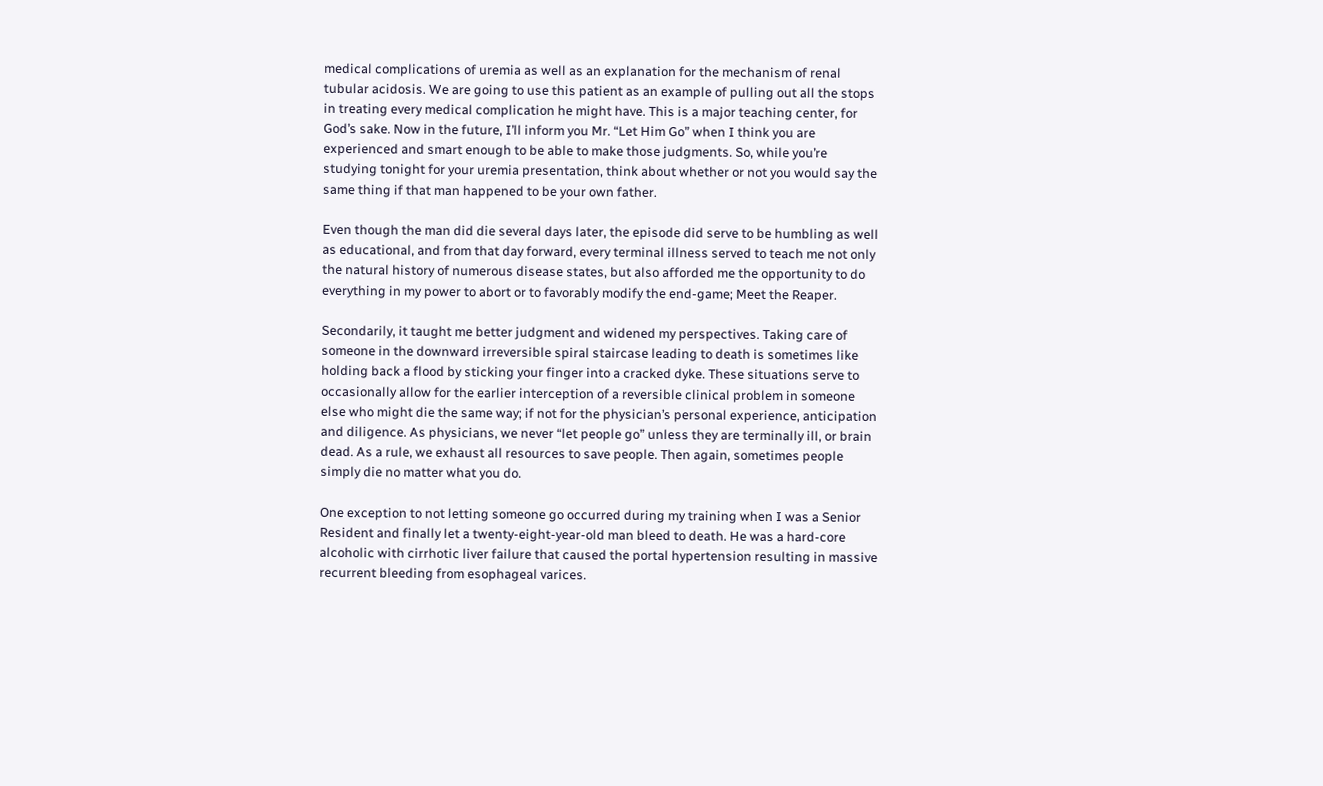medical complications of uremia as well as an explanation for the mechanism of renal tubular acidosis. We are going to use this patient as an example of pulling out all the stops in treating every medical complication he might have. This is a major teaching center, for God’s sake. Now in the future, I’ll inform you Mr. “Let Him Go” when I think you are experienced and smart enough to be able to make those judgments. So, while you’re studying tonight for your uremia presentation, think about whether or not you would say the same thing if that man happened to be your own father.

Even though the man did die several days later, the episode did serve to be humbling as well as educational, and from that day forward, every terminal illness served to teach me not only the natural history of numerous disease states, but also afforded me the opportunity to do everything in my power to abort or to favorably modify the end-game; Meet the Reaper.

Secondarily, it taught me better judgment and widened my perspectives. Taking care of someone in the downward irreversible spiral staircase leading to death is sometimes like holding back a flood by sticking your finger into a cracked dyke. These situations serve to occasionally allow for the earlier interception of a reversible clinical problem in someone else who might die the same way; if not for the physician’s personal experience, anticipation and diligence. As physicians, we never “let people go” unless they are terminally ill, or brain dead. As a rule, we exhaust all resources to save people. Then again, sometimes people simply die no matter what you do.

One exception to not letting someone go occurred during my training when I was a Senior Resident and finally let a twenty-eight-year-old man bleed to death. He was a hard-core alcoholic with cirrhotic liver failure that caused the portal hypertension resulting in massive recurrent bleeding from esophageal varices.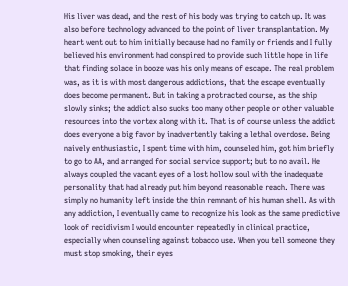His liver was dead, and the rest of his body was trying to catch up. It was also before technology advanced to the point of liver transplantation. My heart went out to him initially because had no family or friends and I fully believed his environment had conspired to provide such little hope in life that finding solace in booze was his only means of escape. The real problem was, as it is with most dangerous addictions, that the escape eventually does become permanent. But in taking a protracted course, as the ship slowly sinks; the addict also sucks too many other people or other valuable resources into the vortex along with it. That is of course unless the addict does everyone a big favor by inadvertently taking a lethal overdose. Being naively enthusiastic, I spent time with him, counseled him, got him briefly to go to AA, and arranged for social service support; but to no avail. He always coupled the vacant eyes of a lost hollow soul with the inadequate personality that had already put him beyond reasonable reach. There was simply no humanity left inside the thin remnant of his human shell. As with any addiction, I eventually came to recognize his look as the same predictive look of recidivism I would encounter repeatedly in clinical practice, especially when counseling against tobacco use. When you tell someone they must stop smoking, their eyes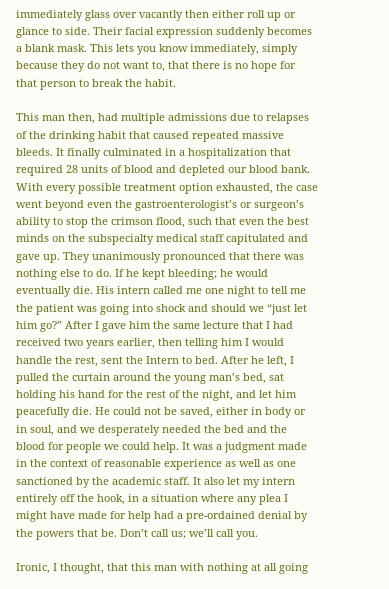immediately glass over vacantly then either roll up or glance to side. Their facial expression suddenly becomes a blank mask. This lets you know immediately, simply because they do not want to, that there is no hope for that person to break the habit.

This man then, had multiple admissions due to relapses of the drinking habit that caused repeated massive bleeds. It finally culminated in a hospitalization that required 28 units of blood and depleted our blood bank. With every possible treatment option exhausted, the case went beyond even the gastroenterologist’s or surgeon’s ability to stop the crimson flood, such that even the best minds on the subspecialty medical staff capitulated and gave up. They unanimously pronounced that there was nothing else to do. If he kept bleeding; he would eventually die. His intern called me one night to tell me the patient was going into shock and should we “just let him go?” After I gave him the same lecture that I had received two years earlier, then telling him I would handle the rest, sent the Intern to bed. After he left, I pulled the curtain around the young man’s bed, sat holding his hand for the rest of the night, and let him peacefully die. He could not be saved, either in body or in soul, and we desperately needed the bed and the blood for people we could help. It was a judgment made in the context of reasonable experience as well as one sanctioned by the academic staff. It also let my intern entirely off the hook, in a situation where any plea I might have made for help had a pre-ordained denial by the powers that be. Don’t call us; we’ll call you.

Ironic, I thought, that this man with nothing at all going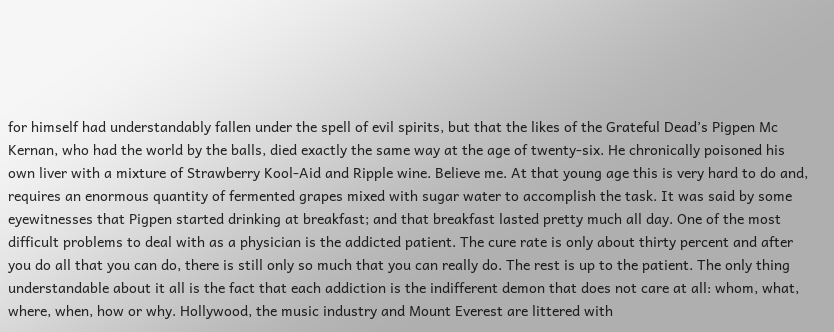for himself had understandably fallen under the spell of evil spirits, but that the likes of the Grateful Dead’s Pigpen Mc Kernan, who had the world by the balls, died exactly the same way at the age of twenty-six. He chronically poisoned his own liver with a mixture of Strawberry Kool-Aid and Ripple wine. Believe me. At that young age this is very hard to do and, requires an enormous quantity of fermented grapes mixed with sugar water to accomplish the task. It was said by some eyewitnesses that Pigpen started drinking at breakfast; and that breakfast lasted pretty much all day. One of the most difficult problems to deal with as a physician is the addicted patient. The cure rate is only about thirty percent and after you do all that you can do, there is still only so much that you can really do. The rest is up to the patient. The only thing understandable about it all is the fact that each addiction is the indifferent demon that does not care at all: whom, what, where, when, how or why. Hollywood, the music industry and Mount Everest are littered with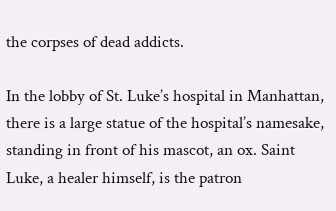the corpses of dead addicts.

In the lobby of St. Luke’s hospital in Manhattan, there is a large statue of the hospital’s namesake, standing in front of his mascot, an ox. Saint Luke, a healer himself, is the patron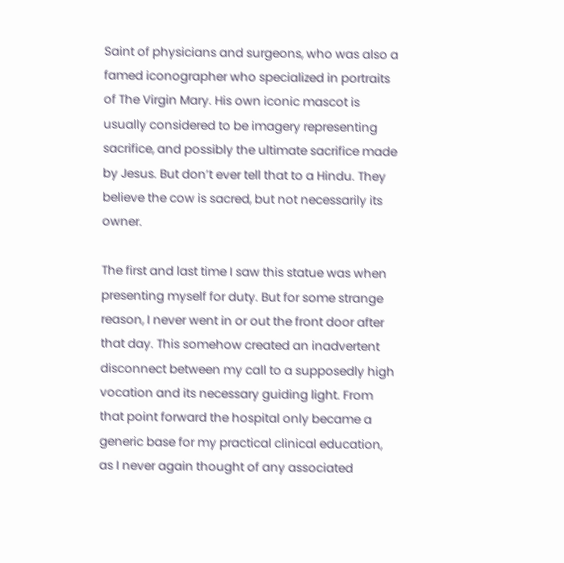Saint of physicians and surgeons, who was also a famed iconographer who specialized in portraits of The Virgin Mary. His own iconic mascot is usually considered to be imagery representing sacrifice, and possibly the ultimate sacrifice made by Jesus. But don’t ever tell that to a Hindu. They believe the cow is sacred, but not necessarily its owner.

The first and last time I saw this statue was when presenting myself for duty. But for some strange reason, I never went in or out the front door after that day. This somehow created an inadvertent disconnect between my call to a supposedly high vocation and its necessary guiding light. From that point forward the hospital only became a generic base for my practical clinical education, as I never again thought of any associated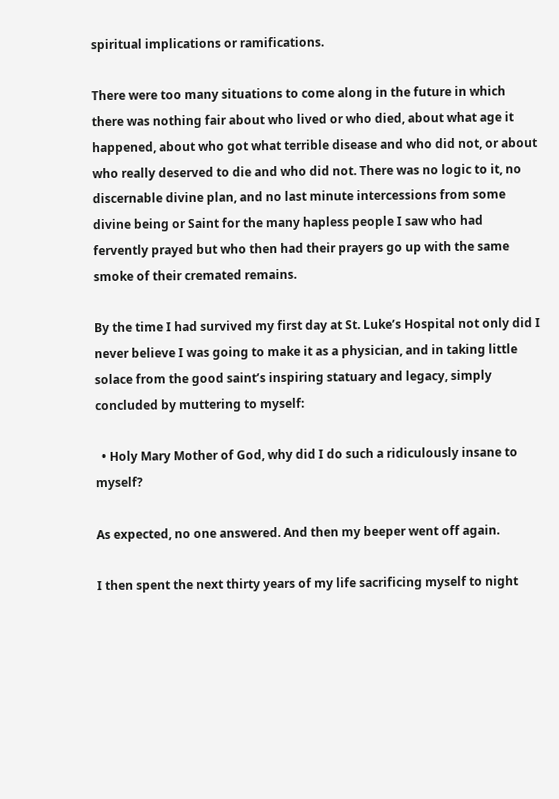spiritual implications or ramifications.

There were too many situations to come along in the future in which there was nothing fair about who lived or who died, about what age it happened, about who got what terrible disease and who did not, or about who really deserved to die and who did not. There was no logic to it, no discernable divine plan, and no last minute intercessions from some divine being or Saint for the many hapless people I saw who had fervently prayed but who then had their prayers go up with the same smoke of their cremated remains.

By the time I had survived my first day at St. Luke’s Hospital not only did I never believe I was going to make it as a physician, and in taking little solace from the good saint’s inspiring statuary and legacy, simply concluded by muttering to myself:

  • Holy Mary Mother of God, why did I do such a ridiculously insane to myself?

As expected, no one answered. And then my beeper went off again.

I then spent the next thirty years of my life sacrificing myself to night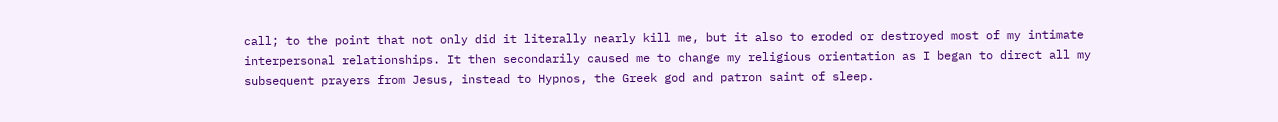call; to the point that not only did it literally nearly kill me, but it also to eroded or destroyed most of my intimate interpersonal relationships. It then secondarily caused me to change my religious orientation as I began to direct all my subsequent prayers from Jesus, instead to Hypnos, the Greek god and patron saint of sleep.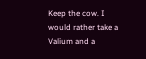Keep the cow. I would rather take a Valium and a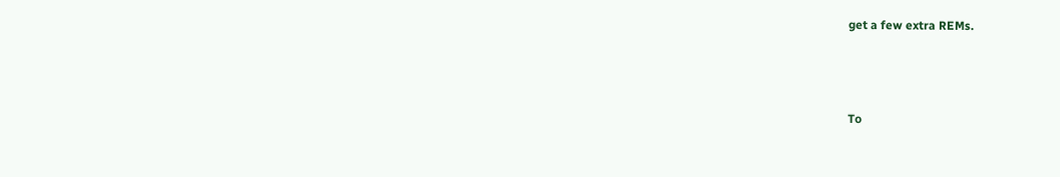get a few extra REMs.



To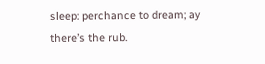sleep: perchance to dream; ay there’s the rub.